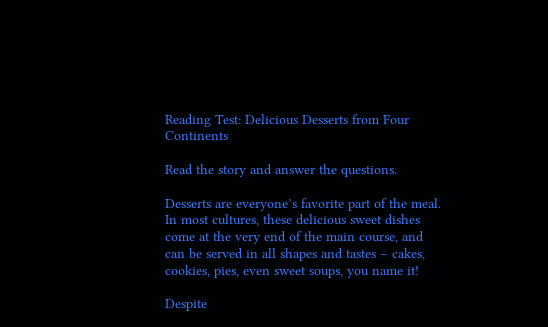Reading Test: Delicious Desserts from Four Continents

Read the story and answer the questions.

Desserts are everyone’s favorite part of the meal. In most cultures, these delicious sweet dishes come at the very end of the main course, and can be served in all shapes and tastes – cakes, cookies, pies, even sweet soups, you name it!

Despite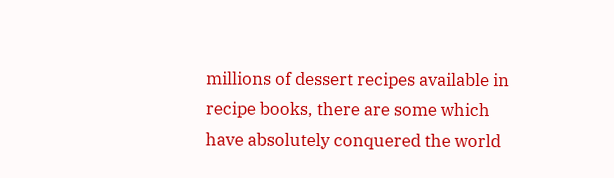millions of dessert recipes available in recipe books, there are some which have absolutely conquered the world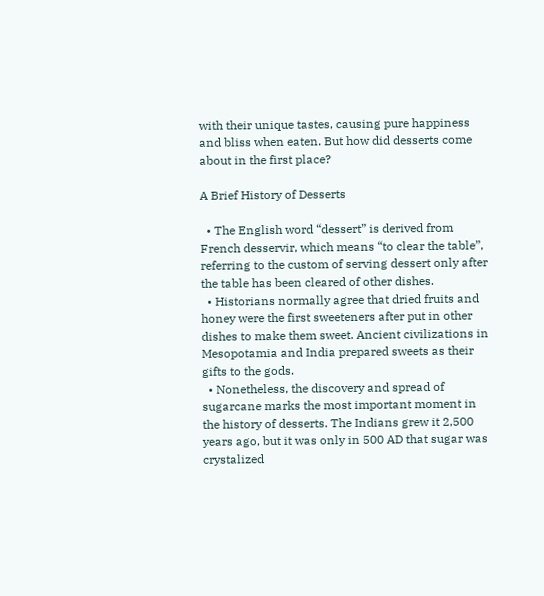with their unique tastes, causing pure happiness and bliss when eaten. But how did desserts come about in the first place?

A Brief History of Desserts

  • The English word “dessert” is derived from French desservir, which means “to clear the table”, referring to the custom of serving dessert only after the table has been cleared of other dishes.
  • Historians normally agree that dried fruits and honey were the first sweeteners after put in other dishes to make them sweet. Ancient civilizations in Mesopotamia and India prepared sweets as their gifts to the gods.
  • Nonetheless, the discovery and spread of sugarcane marks the most important moment in the history of desserts. The Indians grew it 2,500 years ago, but it was only in 500 AD that sugar was crystalized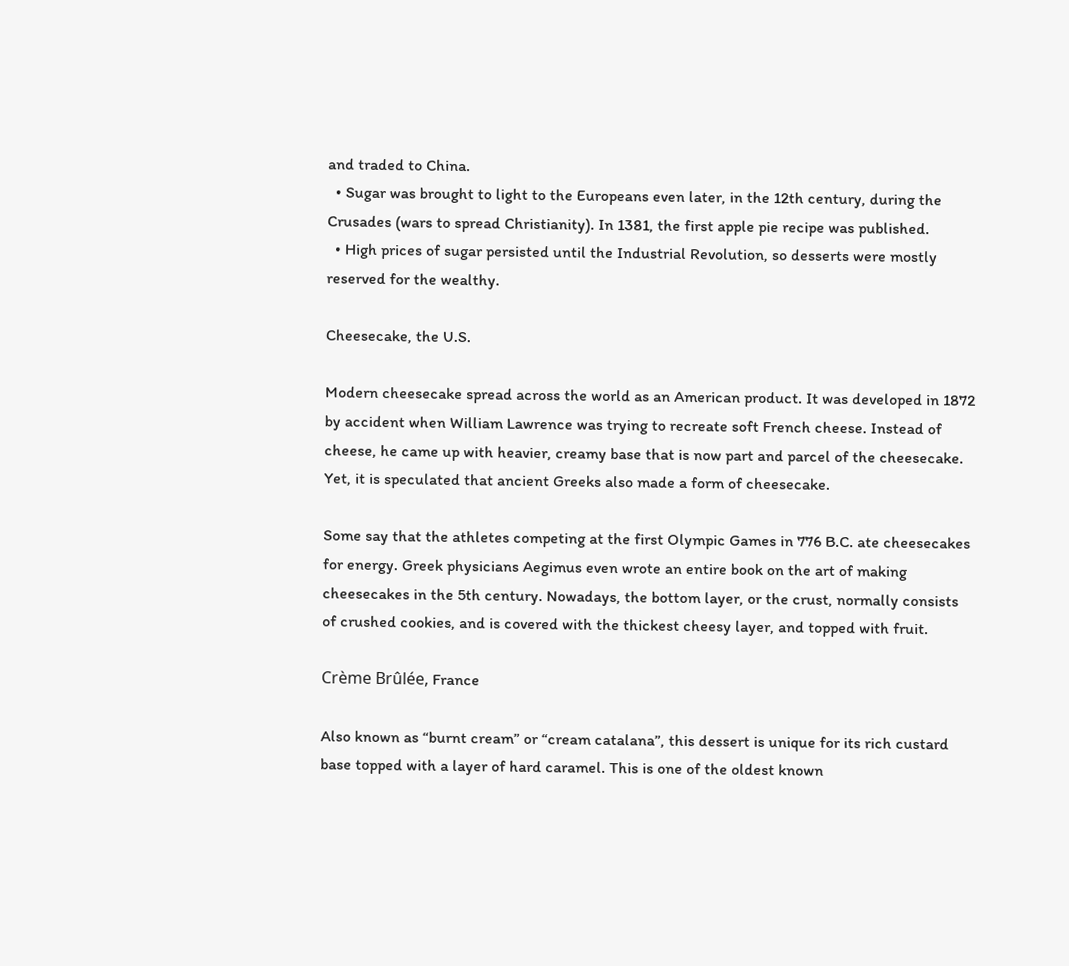and traded to China.
  • Sugar was brought to light to the Europeans even later, in the 12th century, during the Crusades (wars to spread Christianity). In 1381, the first apple pie recipe was published.
  • High prices of sugar persisted until the Industrial Revolution, so desserts were mostly reserved for the wealthy.

Cheesecake, the U.S.

Modern cheesecake spread across the world as an American product. It was developed in 1872 by accident when William Lawrence was trying to recreate soft French cheese. Instead of cheese, he came up with heavier, creamy base that is now part and parcel of the cheesecake. Yet, it is speculated that ancient Greeks also made a form of cheesecake.

Some say that the athletes competing at the first Olympic Games in 776 B.C. ate cheesecakes for energy. Greek physicians Aegimus even wrote an entire book on the art of making cheesecakes in the 5th century. Nowadays, the bottom layer, or the crust, normally consists of crushed cookies, and is covered with the thickest cheesy layer, and topped with fruit.

Crème Brûlée, France

Also known as “burnt cream” or “cream catalana”, this dessert is unique for its rich custard base topped with a layer of hard caramel. This is one of the oldest known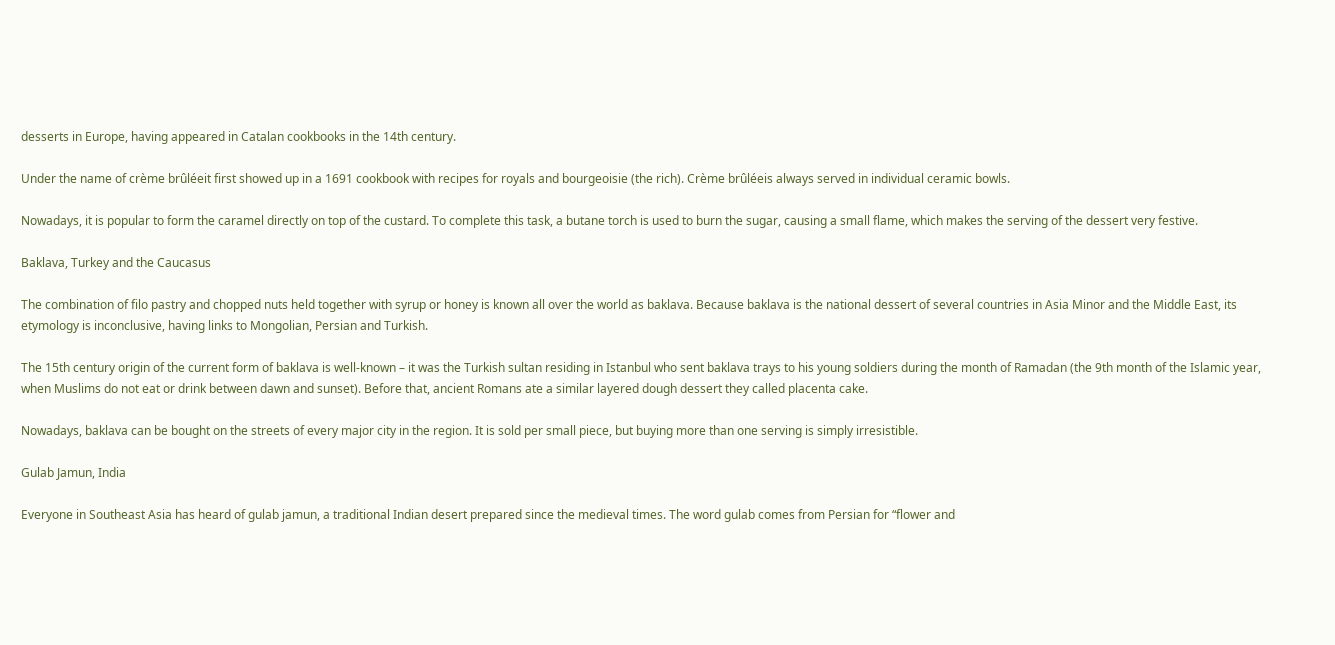desserts in Europe, having appeared in Catalan cookbooks in the 14th century.

Under the name of crème brûléeit first showed up in a 1691 cookbook with recipes for royals and bourgeoisie (the rich). Crème brûléeis always served in individual ceramic bowls.

Nowadays, it is popular to form the caramel directly on top of the custard. To complete this task, a butane torch is used to burn the sugar, causing a small flame, which makes the serving of the dessert very festive.

Baklava, Turkey and the Caucasus

The combination of filo pastry and chopped nuts held together with syrup or honey is known all over the world as baklava. Because baklava is the national dessert of several countries in Asia Minor and the Middle East, its etymology is inconclusive, having links to Mongolian, Persian and Turkish.

The 15th century origin of the current form of baklava is well-known – it was the Turkish sultan residing in Istanbul who sent baklava trays to his young soldiers during the month of Ramadan (the 9th month of the Islamic year, when Muslims do not eat or drink between dawn and sunset). Before that, ancient Romans ate a similar layered dough dessert they called placenta cake.

Nowadays, baklava can be bought on the streets of every major city in the region. It is sold per small piece, but buying more than one serving is simply irresistible.

Gulab Jamun, India

Everyone in Southeast Asia has heard of gulab jamun, a traditional Indian desert prepared since the medieval times. The word gulab comes from Persian for “flower and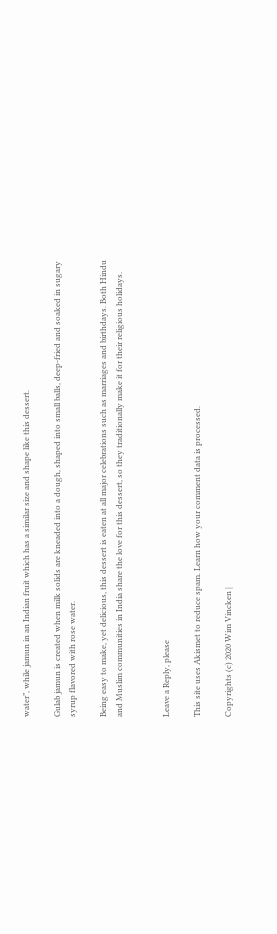water”, while jamun in an Indian fruit which has a similar size and shape like this dessert.

Gulab jamun is created when milk solids are kneaded into a dough, shaped into small balls, deep-fried and soaked in sugary syrup flavored with rose water.

Being easy to make, yet delicious, this dessert is eaten at all major celebrations such as marriages and birthdays. Both Hindu and Muslim communities in India share the love for this dessert, so they traditionally make it for their religious holidays.


Leave a Reply, please

This site uses Akismet to reduce spam. Learn how your comment data is processed.

Copyrights (c) 2020 Wim Vincken |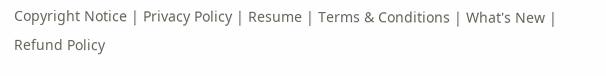Copyright Notice | Privacy Policy | Resume | Terms & Conditions | What's New | Refund Policy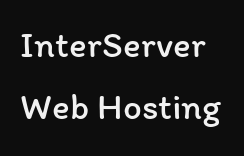InterServer Web Hosting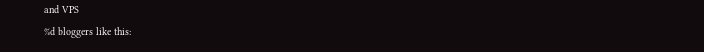and VPS
%d bloggers like this: